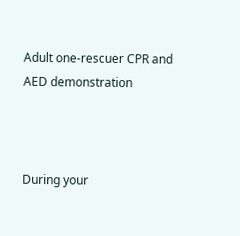Adult one-rescuer CPR and AED demonstration



During your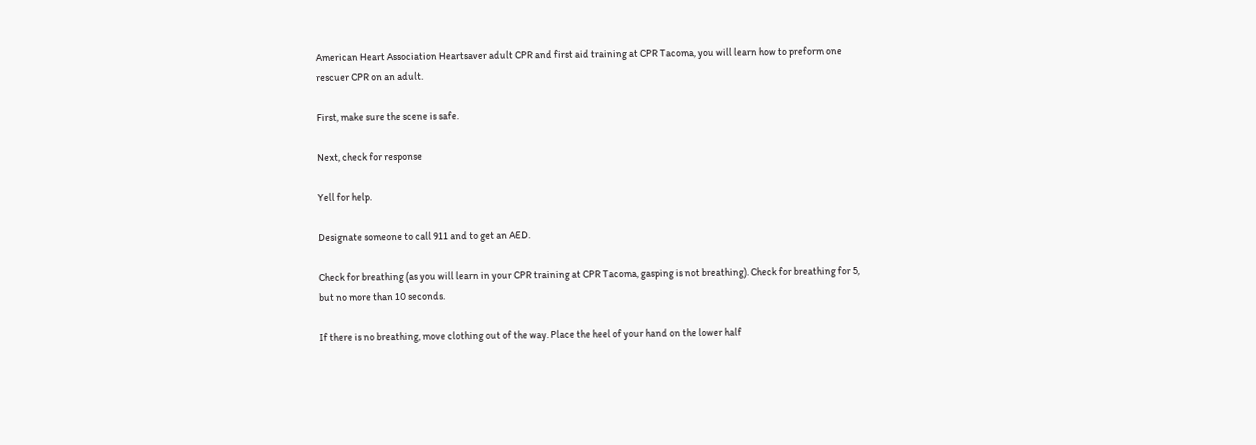American Heart Association Heartsaver adult CPR and first aid training at CPR Tacoma, you will learn how to preform one rescuer CPR on an adult.

First, make sure the scene is safe.

Next, check for response

Yell for help.

Designate someone to call 911 and to get an AED.

Check for breathing (as you will learn in your CPR training at CPR Tacoma, gasping is not breathing). Check for breathing for 5, but no more than 10 seconds.

If there is no breathing, move clothing out of the way. Place the heel of your hand on the lower half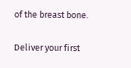of the breast bone.

Deliver your first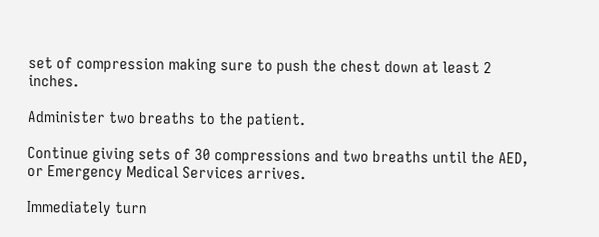set of compression making sure to push the chest down at least 2 inches.

Administer two breaths to the patient.

Continue giving sets of 30 compressions and two breaths until the AED, or Emergency Medical Services arrives.

Immediately turn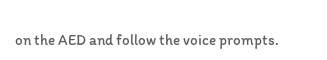on the AED and follow the voice prompts.